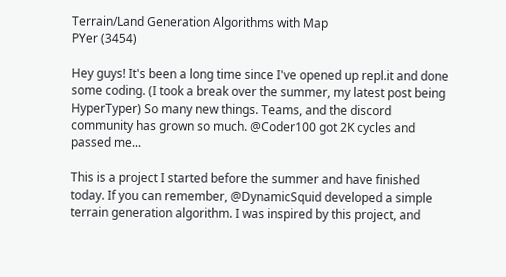Terrain/Land Generation Algorithms with Map
PYer (3454)

Hey guys! It's been a long time since I've opened up repl.it and done some coding. (I took a break over the summer, my latest post being HyperTyper) So many new things. Teams, and the discord community has grown so much. @Coder100 got 2K cycles and passed me...

This is a project I started before the summer and have finished today. If you can remember, @DynamicSquid developed a simple terrain generation algorithm. I was inspired by this project, and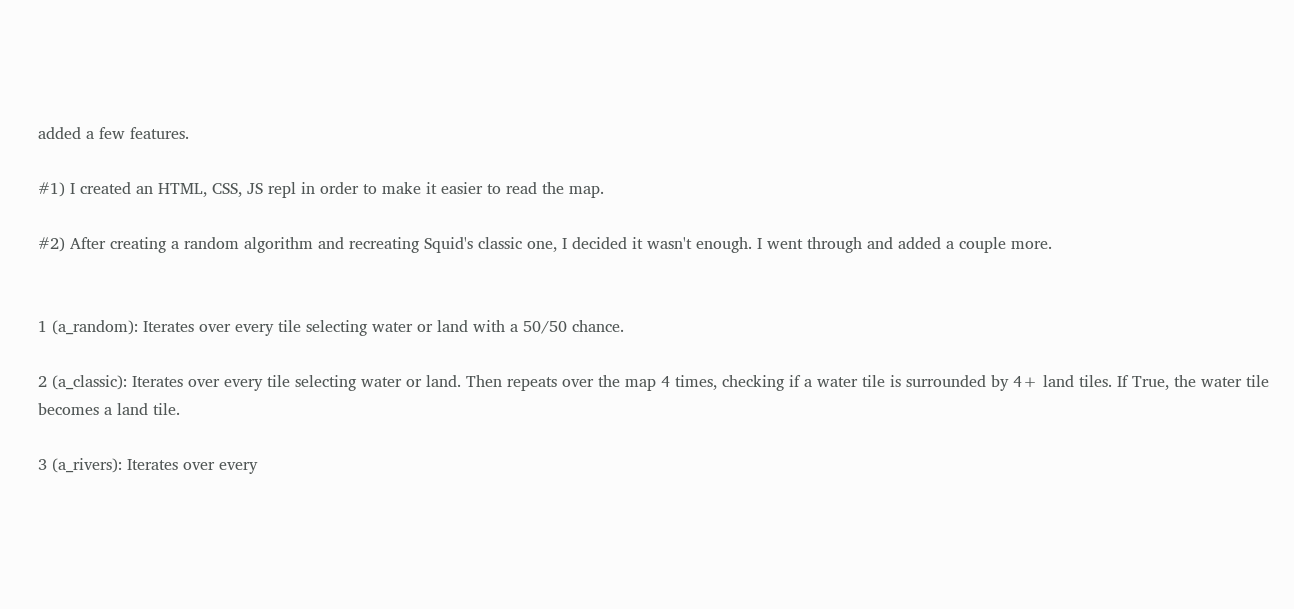added a few features.

#1) I created an HTML, CSS, JS repl in order to make it easier to read the map.

#2) After creating a random algorithm and recreating Squid's classic one, I decided it wasn't enough. I went through and added a couple more.


1 (a_random): Iterates over every tile selecting water or land with a 50/50 chance.

2 (a_classic): Iterates over every tile selecting water or land. Then repeats over the map 4 times, checking if a water tile is surrounded by 4+ land tiles. If True, the water tile becomes a land tile.

3 (a_rivers): Iterates over every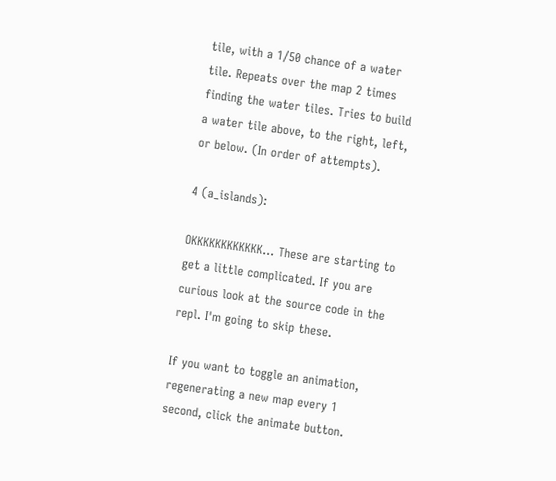tile, with a 1/50 chance of a water tile. Repeats over the map 2 times finding the water tiles. Tries to build a water tile above, to the right, left, or below. (In order of attempts).

4 (a_islands):

OKKKKKKKKKKKK... These are starting to get a little complicated. If you are curious look at the source code in the repl. I'm going to skip these.

If you want to toggle an animation, regenerating a new map every 1 second, click the animate button.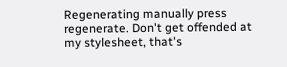Regenerating manually press regenerate. Don't get offended at my stylesheet, that's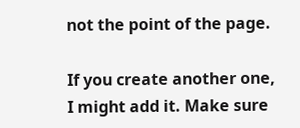not the point of the page.

If you create another one, I might add it. Make sure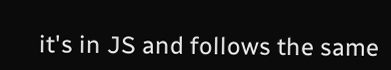it's in JS and follows the same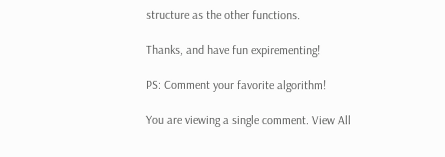structure as the other functions.

Thanks, and have fun expirementing!

PS: Comment your favorite algorithm!

You are viewing a single comment. View All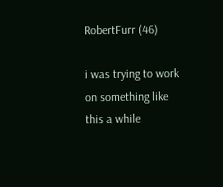RobertFurr (46)

i was trying to work on something like this a while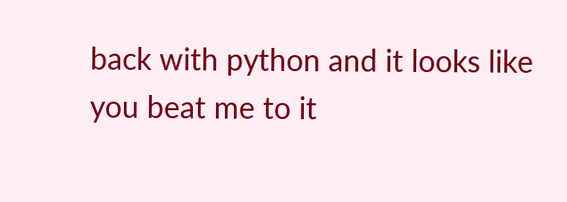back with python and it looks like you beat me to it